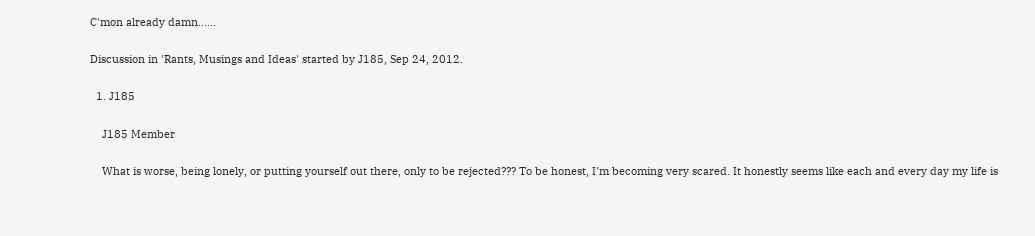C'mon already damn......

Discussion in 'Rants, Musings and Ideas' started by J185, Sep 24, 2012.

  1. J185

    J185 Member

    What is worse, being lonely, or putting yourself out there, only to be rejected??? To be honest, I'm becoming very scared. It honestly seems like each and every day my life is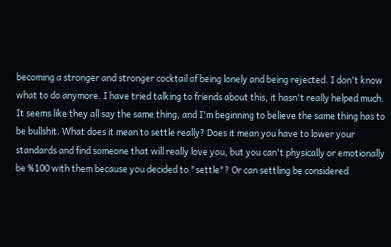becoming a stronger and stronger cocktail of being lonely and being rejected. I don't know what to do anymore. I have tried talking to friends about this, it hasn't really helped much. It seems like they all say the same thing, and I'm beginning to believe the same thing has to be bullshit. What does it mean to settle really? Does it mean you have to lower your standards and find someone that will really love you, but you can't physically or emotionally be %100 with them because you decided to "settle"? Or can settling be considered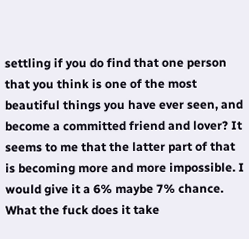settling if you do find that one person that you think is one of the most beautiful things you have ever seen, and become a committed friend and lover? It seems to me that the latter part of that is becoming more and more impossible. I would give it a 6% maybe 7% chance. What the fuck does it take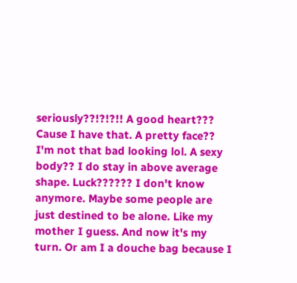seriously??!?!?!! A good heart??? Cause I have that. A pretty face?? I'm not that bad looking lol. A sexy body?? I do stay in above average shape. Luck?????? I don't know anymore. Maybe some people are just destined to be alone. Like my mother I guess. And now it's my turn. Or am I a douche bag because I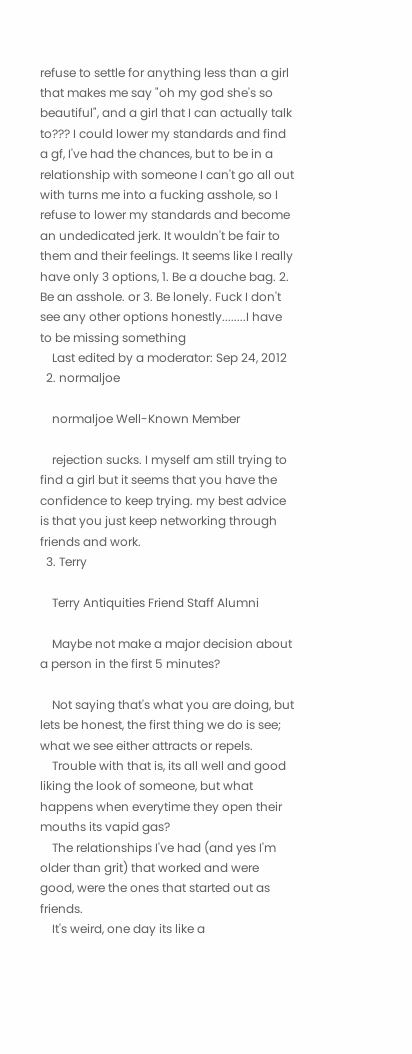refuse to settle for anything less than a girl that makes me say "oh my god she's so beautiful", and a girl that I can actually talk to??? I could lower my standards and find a gf, I've had the chances, but to be in a relationship with someone I can't go all out with turns me into a fucking asshole, so I refuse to lower my standards and become an undedicated jerk. It wouldn't be fair to them and their feelings. It seems like I really have only 3 options, 1. Be a douche bag. 2. Be an asshole. or 3. Be lonely. Fuck I don't see any other options honestly........I have to be missing something
    Last edited by a moderator: Sep 24, 2012
  2. normaljoe

    normaljoe Well-Known Member

    rejection sucks. I myself am still trying to find a girl but it seems that you have the confidence to keep trying. my best advice is that you just keep networking through friends and work.
  3. Terry

    Terry Antiquities Friend Staff Alumni

    Maybe not make a major decision about a person in the first 5 minutes?

    Not saying that's what you are doing, but lets be honest, the first thing we do is see; what we see either attracts or repels.
    Trouble with that is, its all well and good liking the look of someone, but what happens when everytime they open their mouths its vapid gas?
    The relationships I've had (and yes I'm older than grit) that worked and were good, were the ones that started out as friends.
    It's weird, one day its like a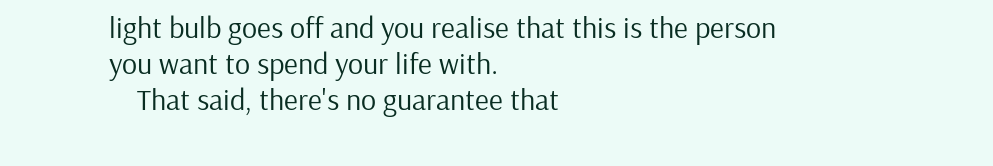light bulb goes off and you realise that this is the person you want to spend your life with.
    That said, there's no guarantee that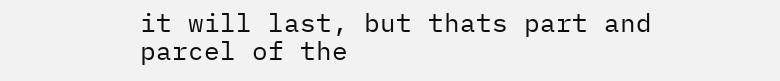it will last, but thats part and parcel of the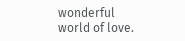wonderful world of love.